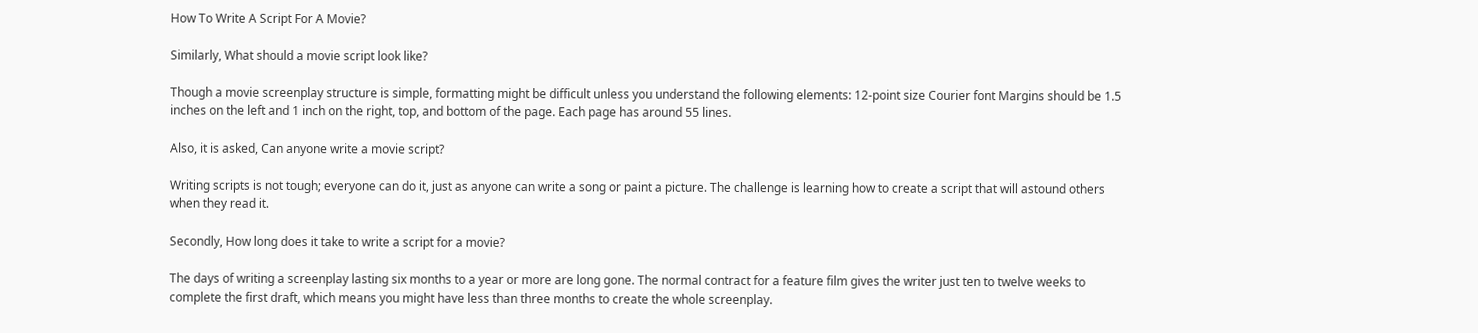How To Write A Script For A Movie?

Similarly, What should a movie script look like?

Though a movie screenplay structure is simple, formatting might be difficult unless you understand the following elements: 12-point size Courier font Margins should be 1.5 inches on the left and 1 inch on the right, top, and bottom of the page. Each page has around 55 lines.

Also, it is asked, Can anyone write a movie script?

Writing scripts is not tough; everyone can do it, just as anyone can write a song or paint a picture. The challenge is learning how to create a script that will astound others when they read it.

Secondly, How long does it take to write a script for a movie?

The days of writing a screenplay lasting six months to a year or more are long gone. The normal contract for a feature film gives the writer just ten to twelve weeks to complete the first draft, which means you might have less than three months to create the whole screenplay.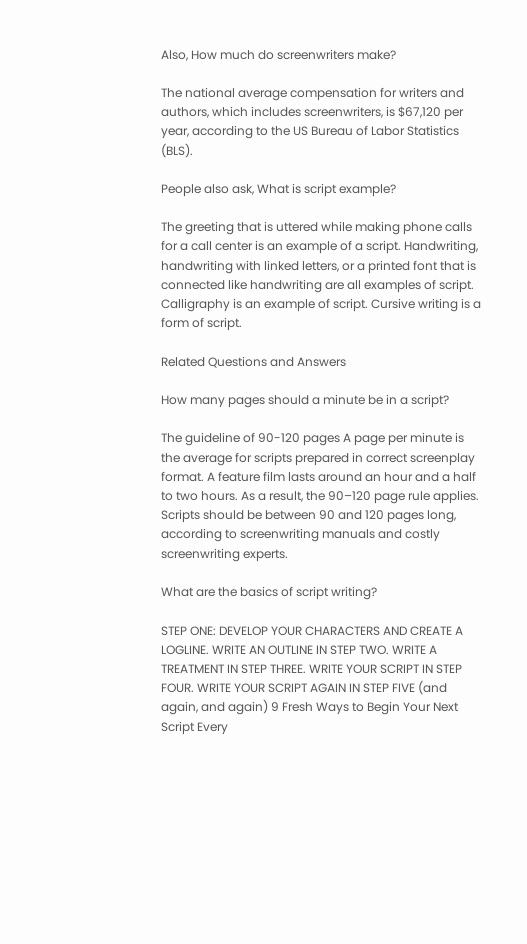Also, How much do screenwriters make?

The national average compensation for writers and authors, which includes screenwriters, is $67,120 per year, according to the US Bureau of Labor Statistics (BLS).

People also ask, What is script example?

The greeting that is uttered while making phone calls for a call center is an example of a script. Handwriting, handwriting with linked letters, or a printed font that is connected like handwriting are all examples of script. Calligraphy is an example of script. Cursive writing is a form of script.

Related Questions and Answers

How many pages should a minute be in a script?

The guideline of 90-120 pages A page per minute is the average for scripts prepared in correct screenplay format. A feature film lasts around an hour and a half to two hours. As a result, the 90–120 page rule applies. Scripts should be between 90 and 120 pages long, according to screenwriting manuals and costly screenwriting experts.

What are the basics of script writing?

STEP ONE: DEVELOP YOUR CHARACTERS AND CREATE A LOGLINE. WRITE AN OUTLINE IN STEP TWO. WRITE A TREATMENT IN STEP THREE. WRITE YOUR SCRIPT IN STEP FOUR. WRITE YOUR SCRIPT AGAIN IN STEP FIVE (and again, and again) 9 Fresh Ways to Begin Your Next Script Every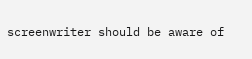screenwriter should be aware of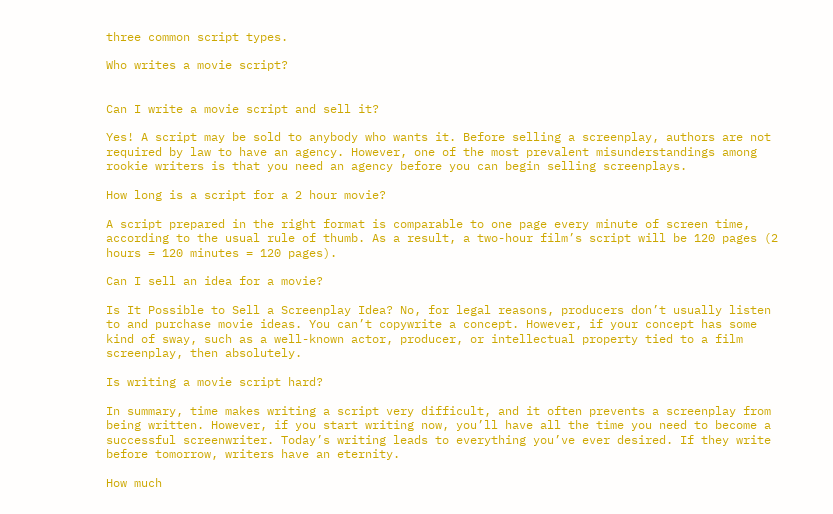three common script types.

Who writes a movie script?


Can I write a movie script and sell it?

Yes! A script may be sold to anybody who wants it. Before selling a screenplay, authors are not required by law to have an agency. However, one of the most prevalent misunderstandings among rookie writers is that you need an agency before you can begin selling screenplays.

How long is a script for a 2 hour movie?

A script prepared in the right format is comparable to one page every minute of screen time, according to the usual rule of thumb. As a result, a two-hour film’s script will be 120 pages (2 hours = 120 minutes = 120 pages).

Can I sell an idea for a movie?

Is It Possible to Sell a Screenplay Idea? No, for legal reasons, producers don’t usually listen to and purchase movie ideas. You can’t copywrite a concept. However, if your concept has some kind of sway, such as a well-known actor, producer, or intellectual property tied to a film screenplay, then absolutely.

Is writing a movie script hard?

In summary, time makes writing a script very difficult, and it often prevents a screenplay from being written. However, if you start writing now, you’ll have all the time you need to become a successful screenwriter. Today’s writing leads to everything you’ve ever desired. If they write before tomorrow, writers have an eternity.

How much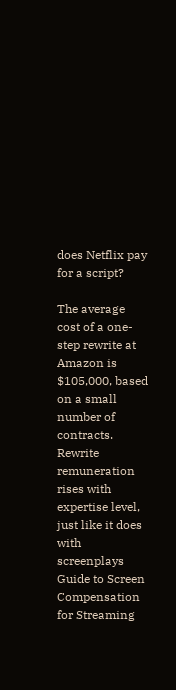does Netflix pay for a script?

The average cost of a one-step rewrite at Amazon is $105,000, based on a small number of contracts. Rewrite remuneration rises with expertise level, just like it does with screenplays Guide to Screen Compensation for Streaming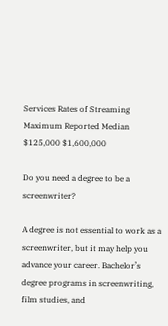Services Rates of Streaming Maximum Reported Median $125,000 $1,600,000

Do you need a degree to be a screenwriter?

A degree is not essential to work as a screenwriter, but it may help you advance your career. Bachelor’s degree programs in screenwriting, film studies, and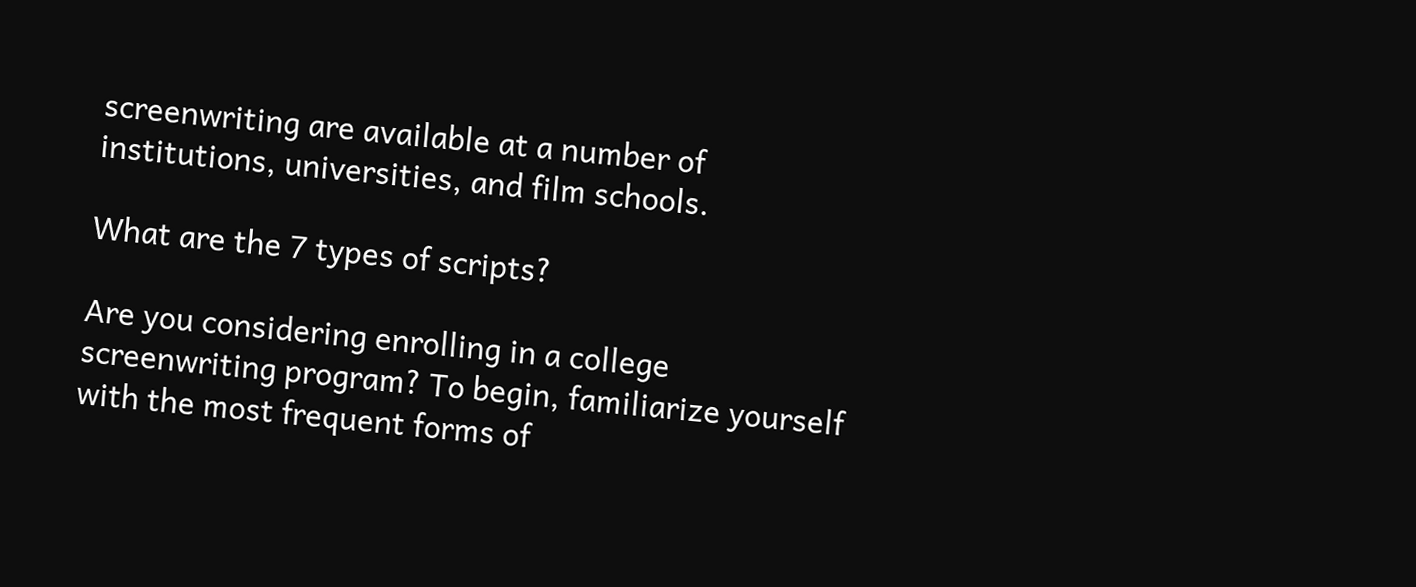screenwriting are available at a number of institutions, universities, and film schools.

What are the 7 types of scripts?

Are you considering enrolling in a college screenwriting program? To begin, familiarize yourself with the most frequent forms of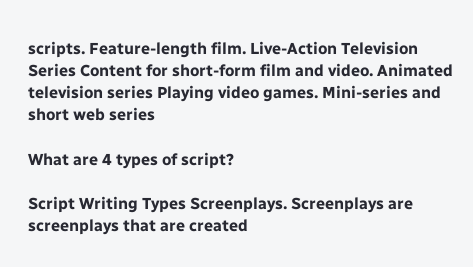scripts. Feature-length film. Live-Action Television Series Content for short-form film and video. Animated television series Playing video games. Mini-series and short web series

What are 4 types of script?

Script Writing Types Screenplays. Screenplays are screenplays that are created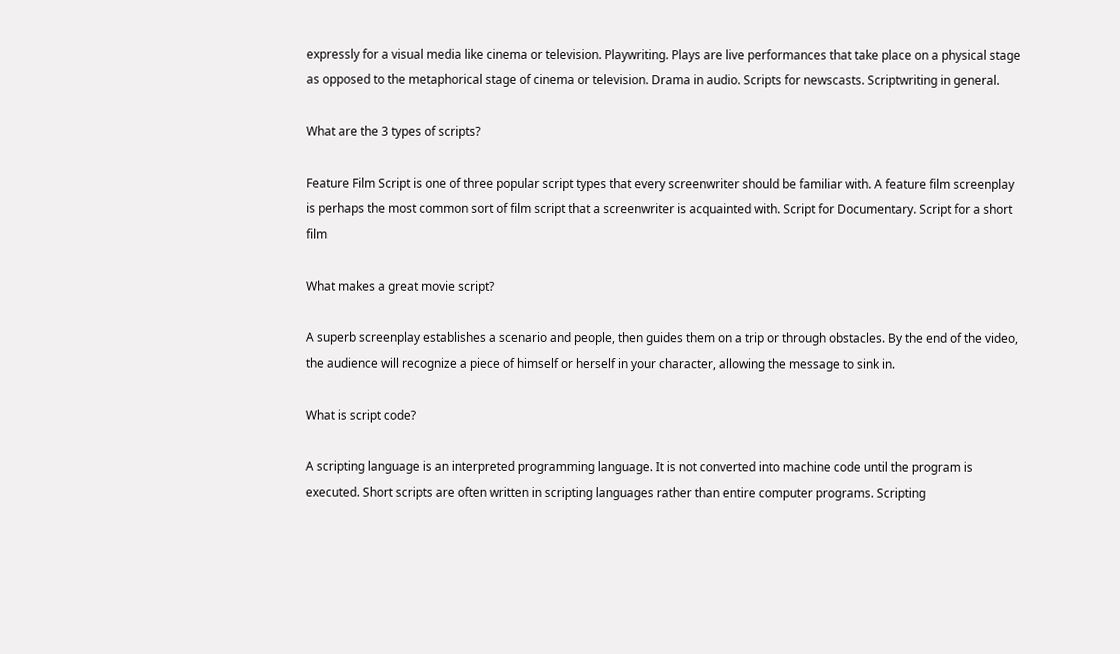expressly for a visual media like cinema or television. Playwriting. Plays are live performances that take place on a physical stage as opposed to the metaphorical stage of cinema or television. Drama in audio. Scripts for newscasts. Scriptwriting in general.

What are the 3 types of scripts?

Feature Film Script is one of three popular script types that every screenwriter should be familiar with. A feature film screenplay is perhaps the most common sort of film script that a screenwriter is acquainted with. Script for Documentary. Script for a short film

What makes a great movie script?

A superb screenplay establishes a scenario and people, then guides them on a trip or through obstacles. By the end of the video, the audience will recognize a piece of himself or herself in your character, allowing the message to sink in.

What is script code?

A scripting language is an interpreted programming language. It is not converted into machine code until the program is executed. Short scripts are often written in scripting languages rather than entire computer programs. Scripting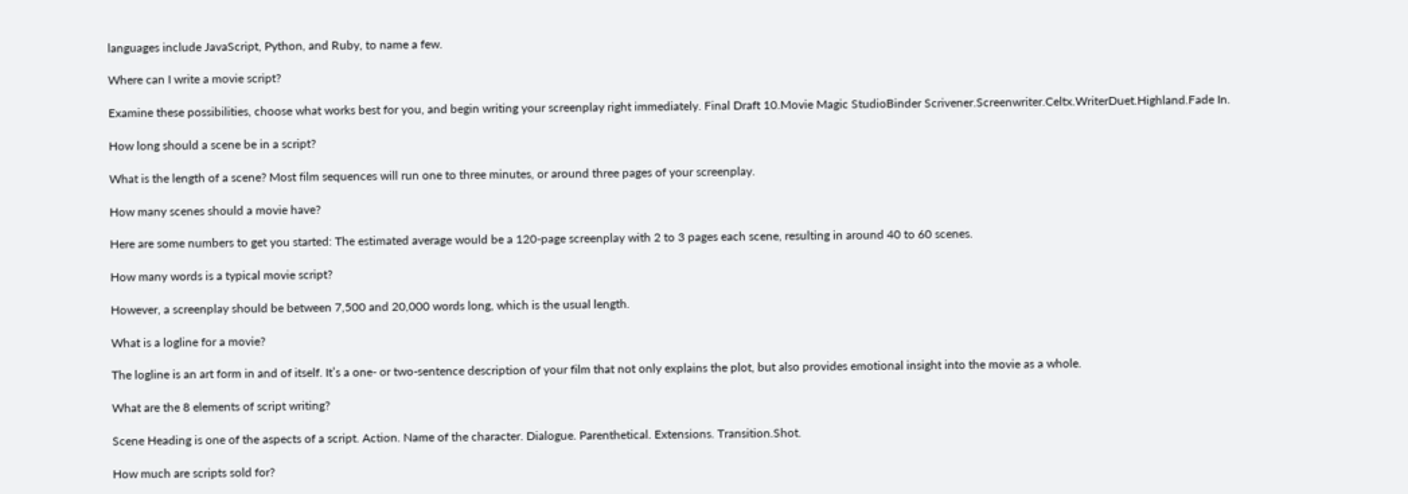languages include JavaScript, Python, and Ruby, to name a few.

Where can I write a movie script?

Examine these possibilities, choose what works best for you, and begin writing your screenplay right immediately. Final Draft 10.Movie Magic StudioBinder Scrivener.Screenwriter.Celtx.WriterDuet.Highland.Fade In.

How long should a scene be in a script?

What is the length of a scene? Most film sequences will run one to three minutes, or around three pages of your screenplay.

How many scenes should a movie have?

Here are some numbers to get you started: The estimated average would be a 120-page screenplay with 2 to 3 pages each scene, resulting in around 40 to 60 scenes.

How many words is a typical movie script?

However, a screenplay should be between 7,500 and 20,000 words long, which is the usual length.

What is a logline for a movie?

The logline is an art form in and of itself. It’s a one- or two-sentence description of your film that not only explains the plot, but also provides emotional insight into the movie as a whole.

What are the 8 elements of script writing?

Scene Heading is one of the aspects of a script. Action. Name of the character. Dialogue. Parenthetical. Extensions. Transition.Shot.

How much are scripts sold for?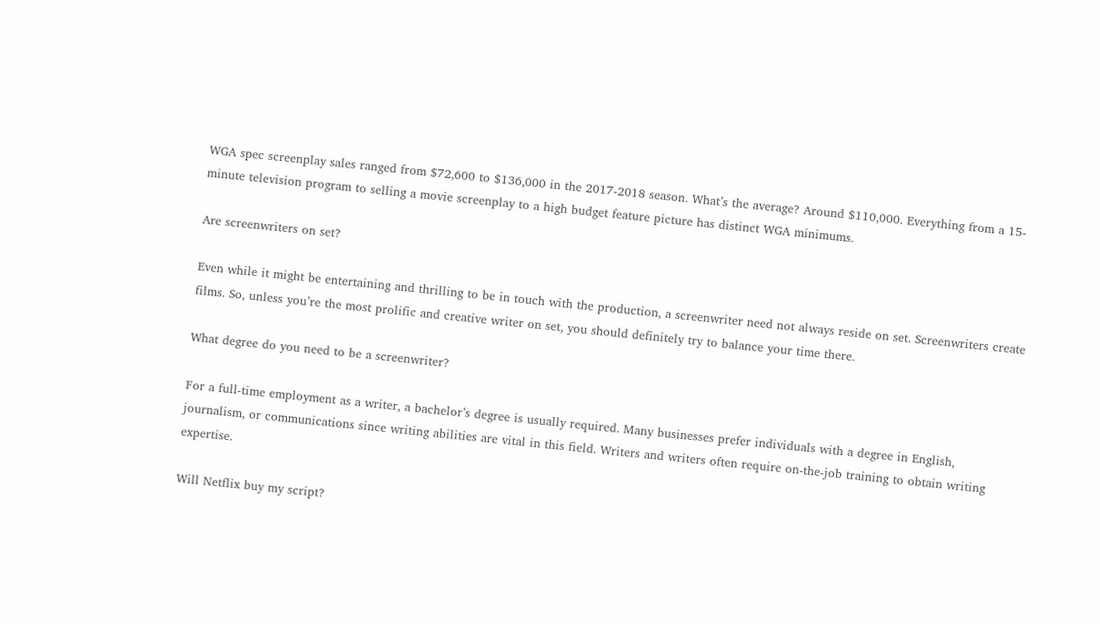WGA spec screenplay sales ranged from $72,600 to $136,000 in the 2017-2018 season. What’s the average? Around $110,000. Everything from a 15-minute television program to selling a movie screenplay to a high budget feature picture has distinct WGA minimums.

Are screenwriters on set?

Even while it might be entertaining and thrilling to be in touch with the production, a screenwriter need not always reside on set. Screenwriters create films. So, unless you’re the most prolific and creative writer on set, you should definitely try to balance your time there.

What degree do you need to be a screenwriter?

For a full-time employment as a writer, a bachelor’s degree is usually required. Many businesses prefer individuals with a degree in English, journalism, or communications since writing abilities are vital in this field. Writers and writers often require on-the-job training to obtain writing expertise.

Will Netflix buy my script?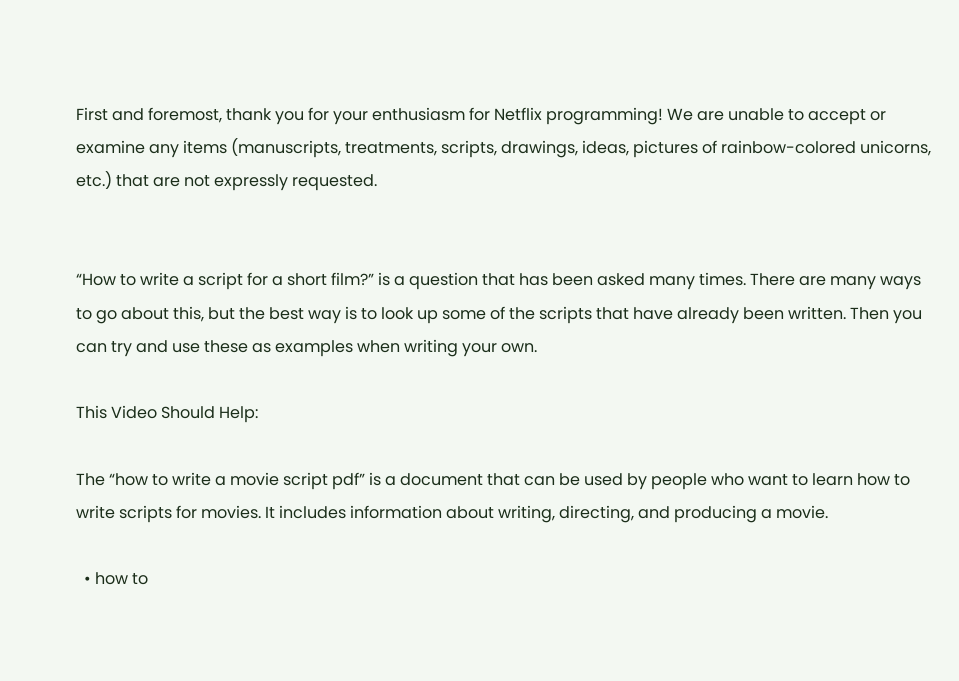First and foremost, thank you for your enthusiasm for Netflix programming! We are unable to accept or examine any items (manuscripts, treatments, scripts, drawings, ideas, pictures of rainbow-colored unicorns, etc.) that are not expressly requested.


“How to write a script for a short film?” is a question that has been asked many times. There are many ways to go about this, but the best way is to look up some of the scripts that have already been written. Then you can try and use these as examples when writing your own.

This Video Should Help:

The “how to write a movie script pdf” is a document that can be used by people who want to learn how to write scripts for movies. It includes information about writing, directing, and producing a movie.

  • how to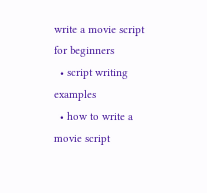write a movie script for beginners
  • script writing examples
  • how to write a movie script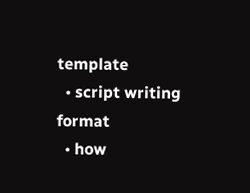template
  • script writing format
  • how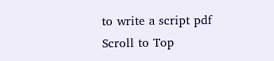to write a script pdf
Scroll to Top